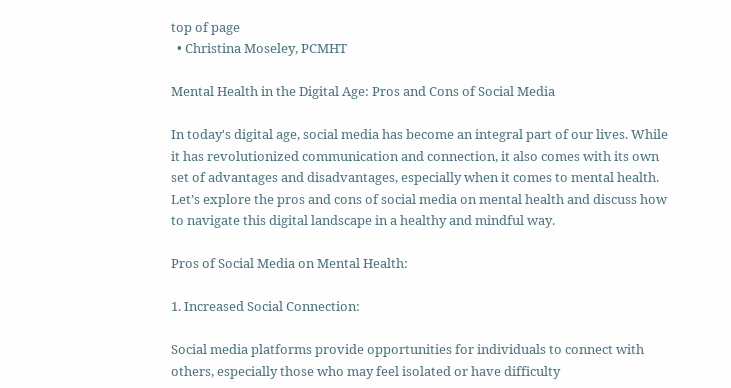top of page
  • Christina Moseley, PCMHT

Mental Health in the Digital Age: Pros and Cons of Social Media

In today's digital age, social media has become an integral part of our lives. While it has revolutionized communication and connection, it also comes with its own set of advantages and disadvantages, especially when it comes to mental health. Let’s explore the pros and cons of social media on mental health and discuss how to navigate this digital landscape in a healthy and mindful way.

Pros of Social Media on Mental Health:

1. Increased Social Connection:

Social media platforms provide opportunities for individuals to connect with others, especially those who may feel isolated or have difficulty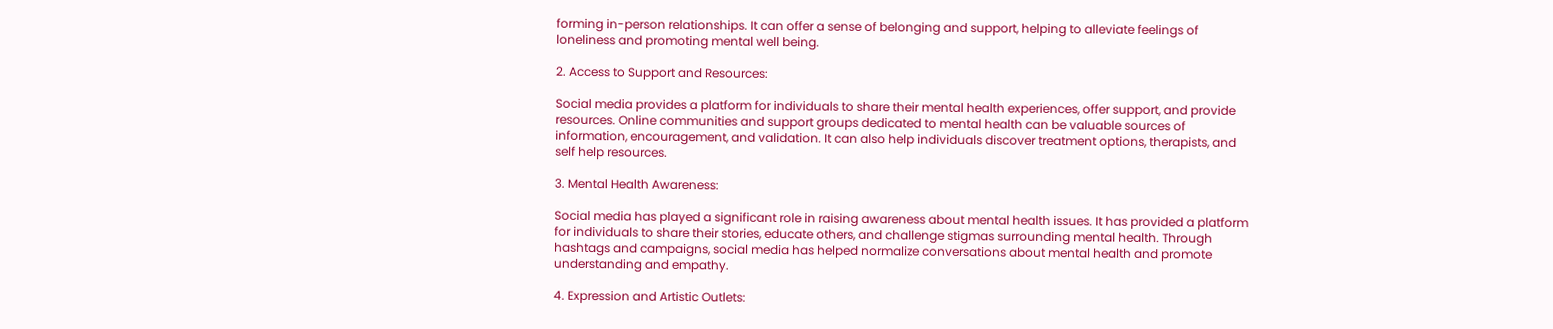forming in-person relationships. It can offer a sense of belonging and support, helping to alleviate feelings of loneliness and promoting mental well being.

2. Access to Support and Resources:

Social media provides a platform for individuals to share their mental health experiences, offer support, and provide resources. Online communities and support groups dedicated to mental health can be valuable sources of information, encouragement, and validation. It can also help individuals discover treatment options, therapists, and self help resources.

3. Mental Health Awareness:

Social media has played a significant role in raising awareness about mental health issues. It has provided a platform for individuals to share their stories, educate others, and challenge stigmas surrounding mental health. Through hashtags and campaigns, social media has helped normalize conversations about mental health and promote understanding and empathy.

4. Expression and Artistic Outlets: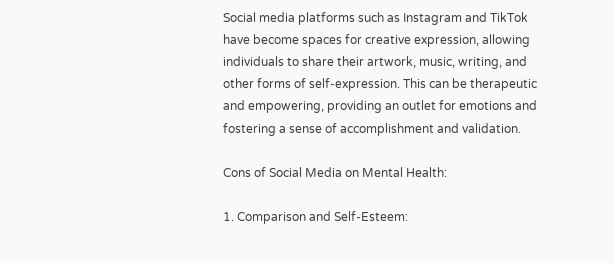Social media platforms such as Instagram and TikTok have become spaces for creative expression, allowing individuals to share their artwork, music, writing, and other forms of self-expression. This can be therapeutic and empowering, providing an outlet for emotions and fostering a sense of accomplishment and validation.

Cons of Social Media on Mental Health:

1. Comparison and Self-Esteem: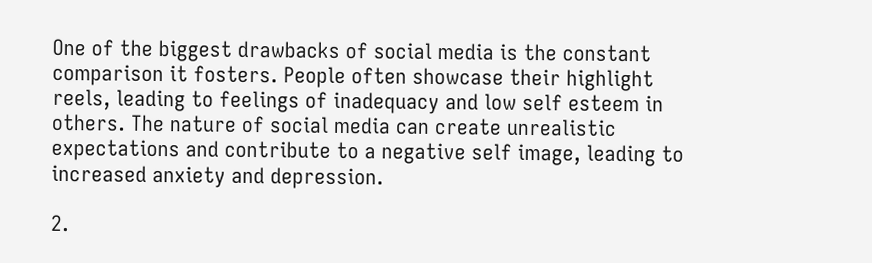One of the biggest drawbacks of social media is the constant comparison it fosters. People often showcase their highlight reels, leading to feelings of inadequacy and low self esteem in others. The nature of social media can create unrealistic expectations and contribute to a negative self image, leading to increased anxiety and depression.

2.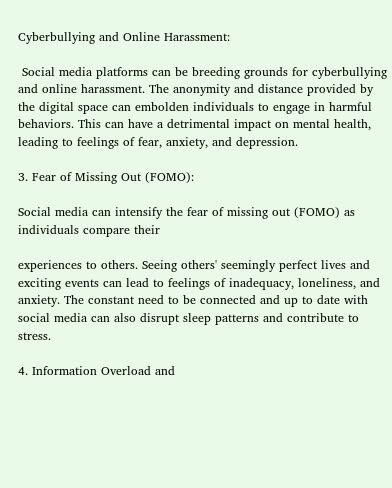Cyberbullying and Online Harassment:

 Social media platforms can be breeding grounds for cyberbullying and online harassment. The anonymity and distance provided by the digital space can embolden individuals to engage in harmful behaviors. This can have a detrimental impact on mental health, leading to feelings of fear, anxiety, and depression.

3. Fear of Missing Out (FOMO):

Social media can intensify the fear of missing out (FOMO) as individuals compare their

experiences to others. Seeing others' seemingly perfect lives and exciting events can lead to feelings of inadequacy, loneliness, and anxiety. The constant need to be connected and up to date with social media can also disrupt sleep patterns and contribute to stress.

4. Information Overload and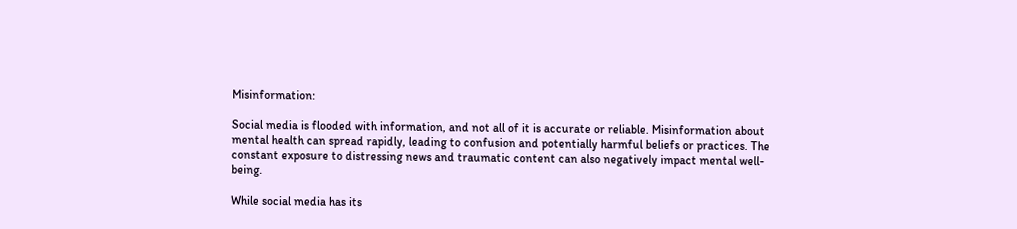Misinformation:

Social media is flooded with information, and not all of it is accurate or reliable. Misinformation about mental health can spread rapidly, leading to confusion and potentially harmful beliefs or practices. The constant exposure to distressing news and traumatic content can also negatively impact mental well-being.

While social media has its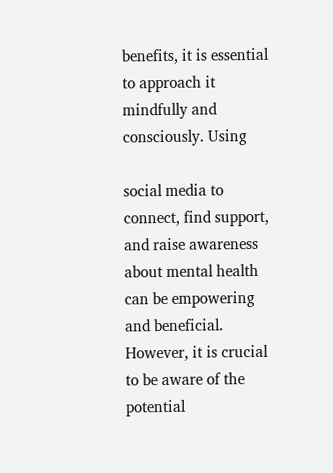benefits, it is essential to approach it mindfully and consciously. Using

social media to connect, find support, and raise awareness about mental health can be empowering and beneficial. However, it is crucial to be aware of the potential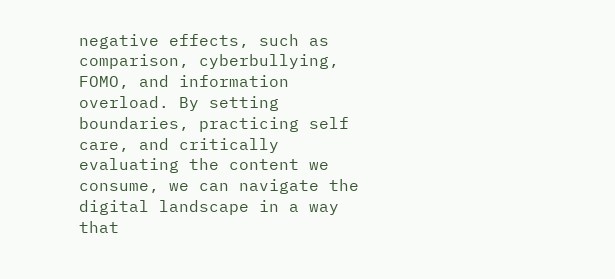negative effects, such as comparison, cyberbullying, FOMO, and information overload. By setting boundaries, practicing self care, and critically evaluating the content we consume, we can navigate the digital landscape in a way that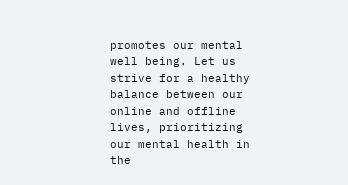promotes our mental well being. Let us strive for a healthy balance between our online and offline lives, prioritizing our mental health in the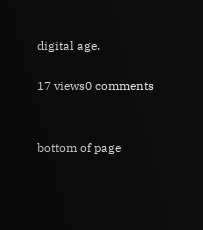digital age.

17 views0 comments


bottom of page